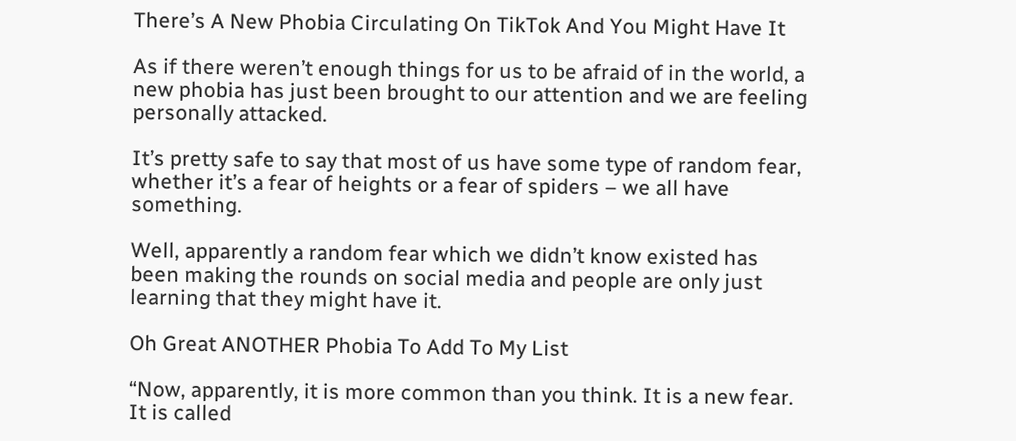There’s A New Phobia Circulating On TikTok And You Might Have It

As if there weren’t enough things for us to be afraid of in the world, a new phobia has just been brought to our attention and we are feeling personally attacked.

It’s pretty safe to say that most of us have some type of random fear, whether it’s a fear of heights or a fear of spiders – we all have something.

Well, apparently a random fear which we didn’t know existed has been making the rounds on social media and people are only just learning that they might have it.

Oh Great ANOTHER Phobia To Add To My List

“Now, apparently, it is more common than you think. It is a new fear. It is called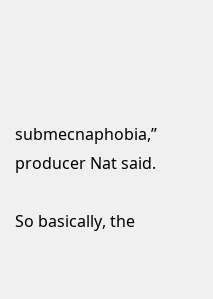submecnaphobia,” producer Nat said.

So basically, the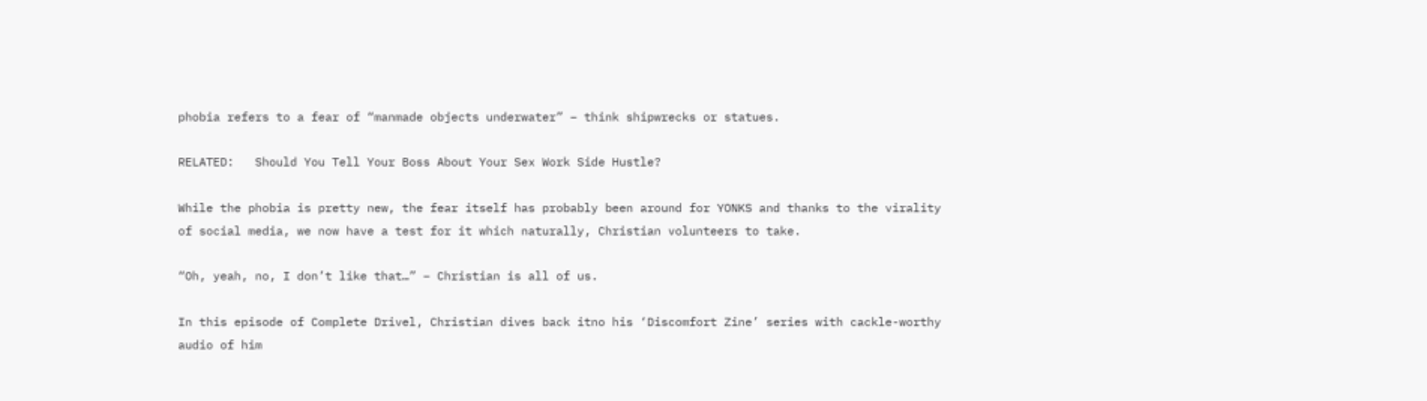phobia refers to a fear of “manmade objects underwater” – think shipwrecks or statues.

RELATED:   Should You Tell Your Boss About Your Sex Work Side Hustle?

While the phobia is pretty new, the fear itself has probably been around for YONKS and thanks to the virality of social media, we now have a test for it which naturally, Christian volunteers to take.

“Oh, yeah, no, I don’t like that…” – Christian is all of us.

In this episode of Complete Drivel, Christian dives back itno his ‘Discomfort Zine’ series with cackle-worthy audio of him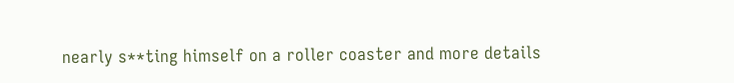nearly s**ting himself on a roller coaster and more details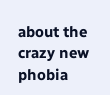about the crazy new phobia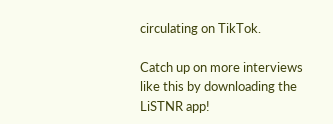circulating on TikTok.

Catch up on more interviews like this by downloading the LiSTNR app!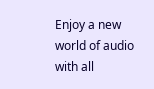Enjoy a new world of audio with all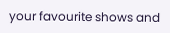your favourite shows and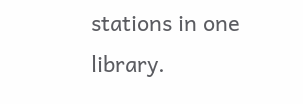stations in one library.